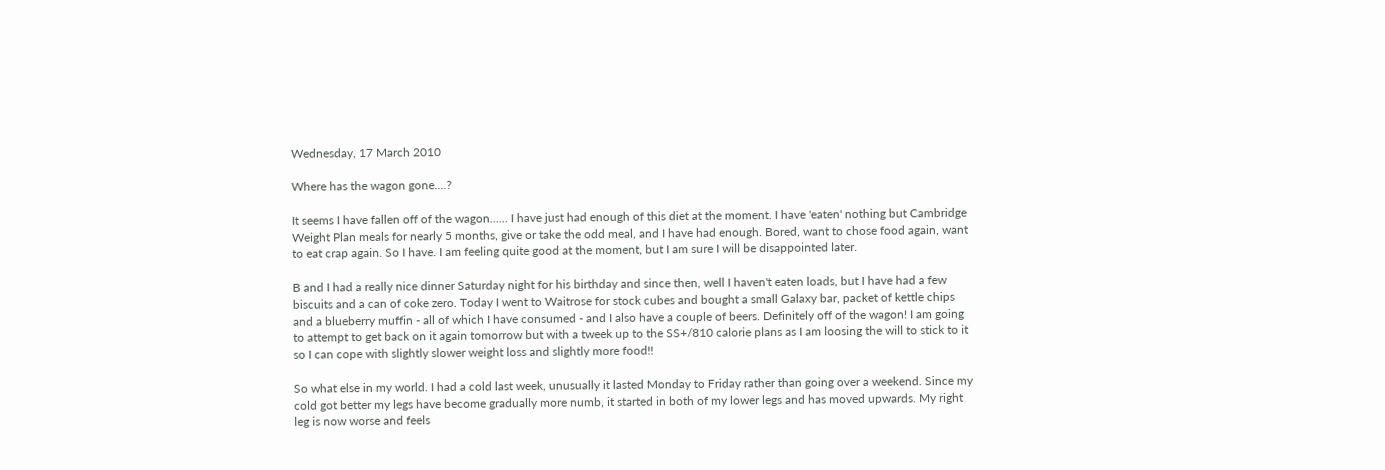Wednesday, 17 March 2010

Where has the wagon gone....?

It seems I have fallen off of the wagon...... I have just had enough of this diet at the moment. I have 'eaten' nothing but Cambridge Weight Plan meals for nearly 5 months, give or take the odd meal, and I have had enough. Bored, want to chose food again, want to eat crap again. So I have. I am feeling quite good at the moment, but I am sure I will be disappointed later.

B and I had a really nice dinner Saturday night for his birthday and since then, well I haven't eaten loads, but I have had a few biscuits and a can of coke zero. Today I went to Waitrose for stock cubes and bought a small Galaxy bar, packet of kettle chips and a blueberry muffin - all of which I have consumed - and I also have a couple of beers. Definitely off of the wagon! I am going to attempt to get back on it again tomorrow but with a tweek up to the SS+/810 calorie plans as I am loosing the will to stick to it so I can cope with slightly slower weight loss and slightly more food!!

So what else in my world. I had a cold last week, unusually it lasted Monday to Friday rather than going over a weekend. Since my cold got better my legs have become gradually more numb, it started in both of my lower legs and has moved upwards. My right leg is now worse and feels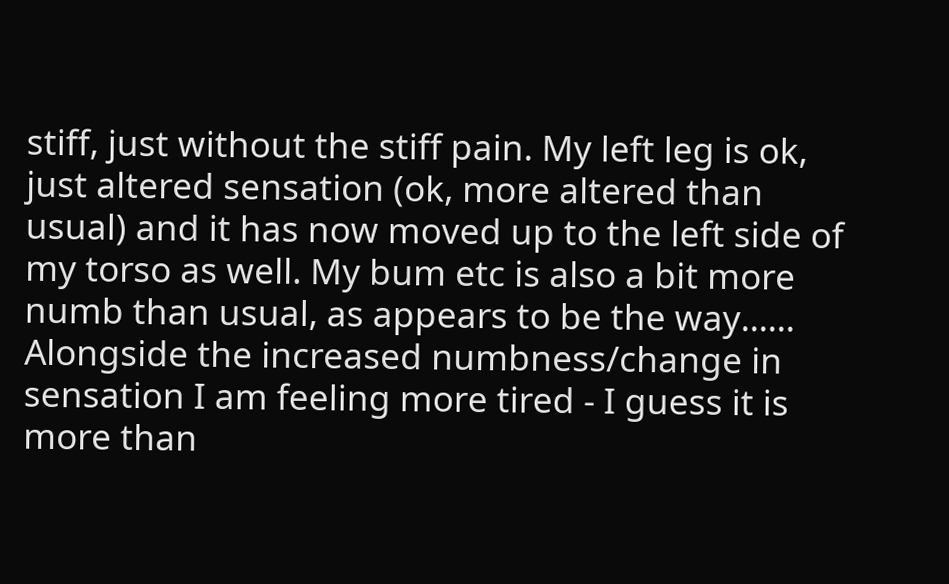stiff, just without the stiff pain. My left leg is ok, just altered sensation (ok, more altered than usual) and it has now moved up to the left side of my torso as well. My bum etc is also a bit more numb than usual, as appears to be the way...... Alongside the increased numbness/change in sensation I am feeling more tired - I guess it is more than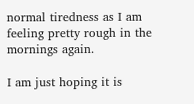normal tiredness as I am feeling pretty rough in the mornings again.

I am just hoping it is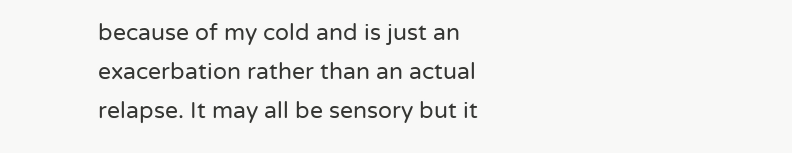because of my cold and is just an exacerbation rather than an actual relapse. It may all be sensory but it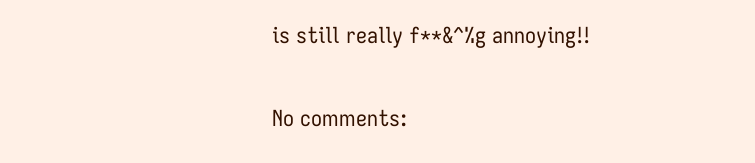is still really f**&^%g annoying!!

No comments: